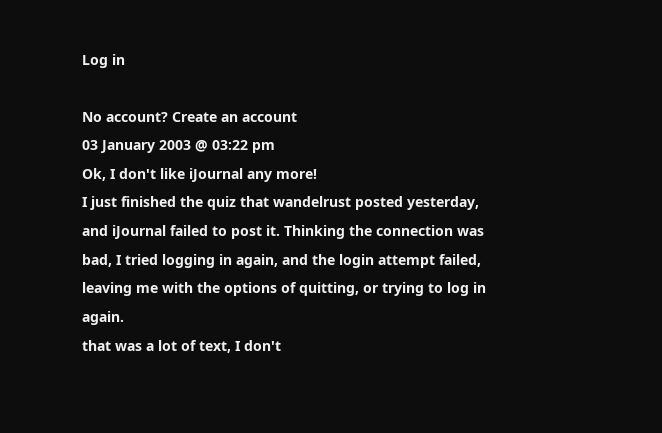Log in

No account? Create an account
03 January 2003 @ 03:22 pm
Ok, I don't like iJournal any more!
I just finished the quiz that wandelrust posted yesterday, and iJournal failed to post it. Thinking the connection was bad, I tried logging in again, and the login attempt failed, leaving me with the options of quitting, or trying to log in again.
that was a lot of text, I don't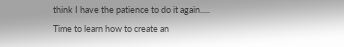think I have the patience to do it again.....
Time to learn how to create an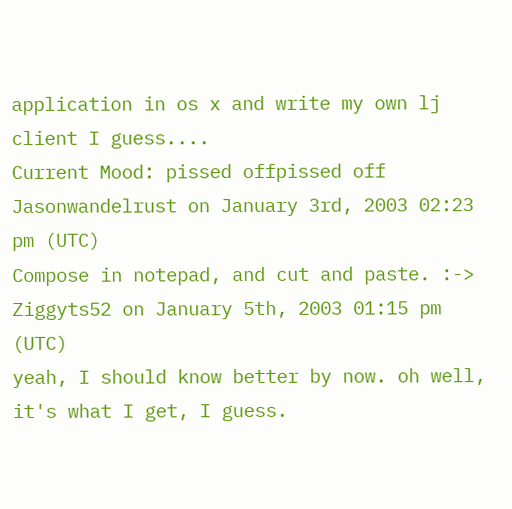application in os x and write my own lj client I guess....
Current Mood: pissed offpissed off
Jasonwandelrust on January 3rd, 2003 02:23 pm (UTC)
Compose in notepad, and cut and paste. :->
Ziggyts52 on January 5th, 2003 01:15 pm (UTC)
yeah, I should know better by now. oh well, it's what I get, I guess.